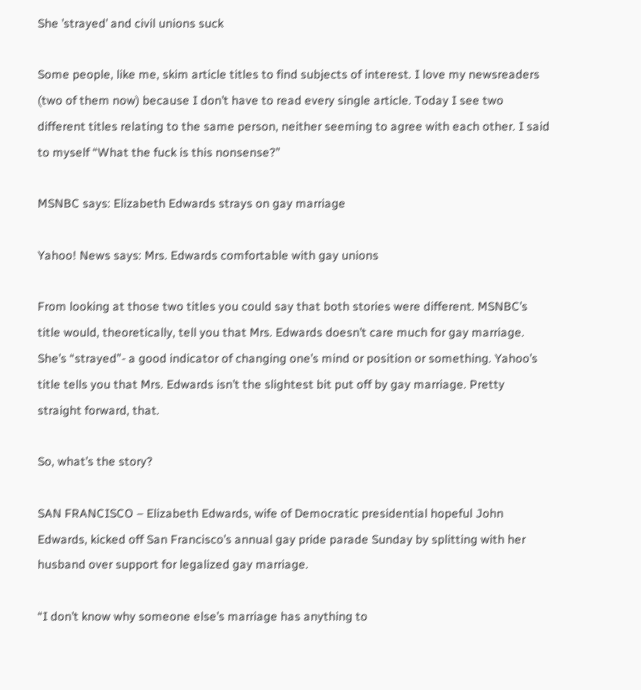She ’strayed’ and civil unions suck

Some people, like me, skim article titles to find subjects of interest. I love my newsreaders (two of them now) because I don’t have to read every single article. Today I see two different titles relating to the same person, neither seeming to agree with each other. I said to myself “What the fuck is this nonsense?”

MSNBC says: Elizabeth Edwards strays on gay marriage

Yahoo! News says: Mrs. Edwards comfortable with gay unions

From looking at those two titles you could say that both stories were different. MSNBC’s title would, theoretically, tell you that Mrs. Edwards doesn’t care much for gay marriage. She’s “strayed”- a good indicator of changing one’s mind or position or something. Yahoo’s title tells you that Mrs. Edwards isn’t the slightest bit put off by gay marriage. Pretty straight forward, that.

So, what’s the story?

SAN FRANCISCO – Elizabeth Edwards, wife of Democratic presidential hopeful John Edwards, kicked off San Francisco’s annual gay pride parade Sunday by splitting with her husband over support for legalized gay marriage.

“I don’t know why someone else’s marriage has anything to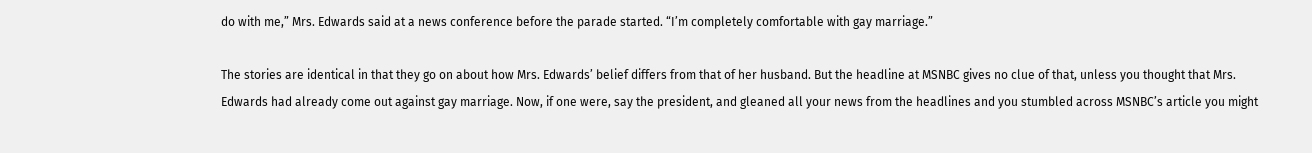do with me,” Mrs. Edwards said at a news conference before the parade started. “I’m completely comfortable with gay marriage.”

The stories are identical in that they go on about how Mrs. Edwards’ belief differs from that of her husband. But the headline at MSNBC gives no clue of that, unless you thought that Mrs. Edwards had already come out against gay marriage. Now, if one were, say the president, and gleaned all your news from the headlines and you stumbled across MSNBC’s article you might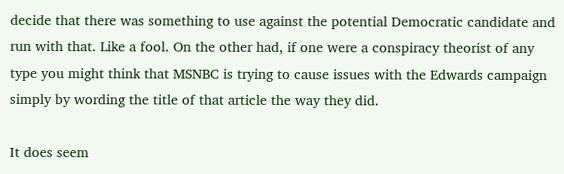decide that there was something to use against the potential Democratic candidate and run with that. Like a fool. On the other had, if one were a conspiracy theorist of any type you might think that MSNBC is trying to cause issues with the Edwards campaign simply by wording the title of that article the way they did.

It does seem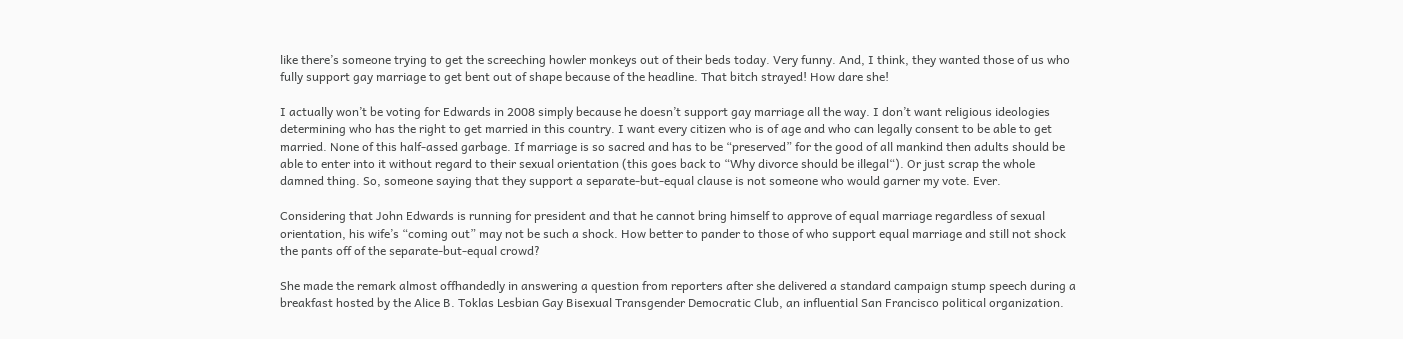like there’s someone trying to get the screeching howler monkeys out of their beds today. Very funny. And, I think, they wanted those of us who fully support gay marriage to get bent out of shape because of the headline. That bitch strayed! How dare she!

I actually won’t be voting for Edwards in 2008 simply because he doesn’t support gay marriage all the way. I don’t want religious ideologies determining who has the right to get married in this country. I want every citizen who is of age and who can legally consent to be able to get married. None of this half-assed garbage. If marriage is so sacred and has to be “preserved” for the good of all mankind then adults should be able to enter into it without regard to their sexual orientation (this goes back to “Why divorce should be illegal“). Or just scrap the whole damned thing. So, someone saying that they support a separate-but-equal clause is not someone who would garner my vote. Ever.

Considering that John Edwards is running for president and that he cannot bring himself to approve of equal marriage regardless of sexual orientation, his wife’s “coming out” may not be such a shock. How better to pander to those of who support equal marriage and still not shock the pants off of the separate-but-equal crowd?

She made the remark almost offhandedly in answering a question from reporters after she delivered a standard campaign stump speech during a breakfast hosted by the Alice B. Toklas Lesbian Gay Bisexual Transgender Democratic Club, an influential San Francisco political organization.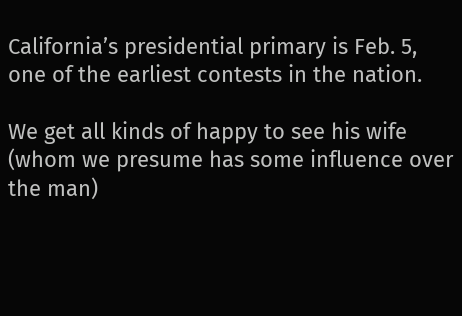California’s presidential primary is Feb. 5, one of the earliest contests in the nation.

We get all kinds of happy to see his wife (whom we presume has some influence over the man)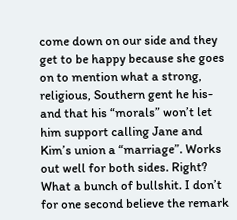come down on our side and they get to be happy because she goes on to mention what a strong, religious, Southern gent he his- and that his “morals” won’t let him support calling Jane and Kim’s union a “marriage”. Works out well for both sides. Right? What a bunch of bullshit. I don’t for one second believe the remark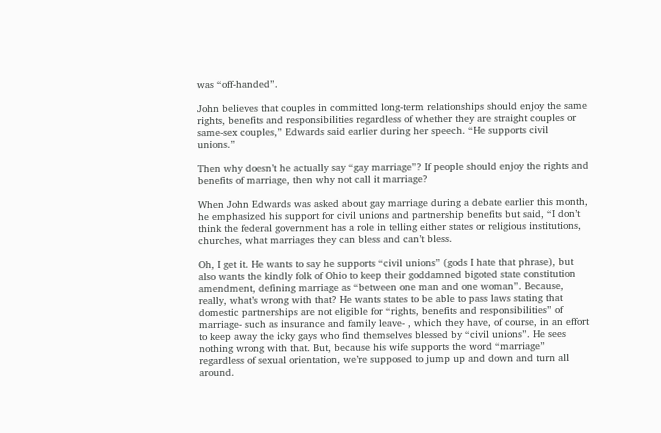was “off-handed”.

John believes that couples in committed long-term relationships should enjoy the same rights, benefits and responsibilities regardless of whether they are straight couples or same-sex couples,” Edwards said earlier during her speech. “He supports civil unions.”

Then why doesn’t he actually say “gay marriage”? If people should enjoy the rights and benefits of marriage, then why not call it marriage?

When John Edwards was asked about gay marriage during a debate earlier this month, he emphasized his support for civil unions and partnership benefits but said, “I don’t think the federal government has a role in telling either states or religious institutions, churches, what marriages they can bless and can’t bless.

Oh, I get it. He wants to say he supports “civil unions” (gods I hate that phrase), but also wants the kindly folk of Ohio to keep their goddamned bigoted state constitution amendment, defining marriage as “between one man and one woman”. Because, really, what’s wrong with that? He wants states to be able to pass laws stating that domestic partnerships are not eligible for “rights, benefits and responsibilities” of marriage- such as insurance and family leave- , which they have, of course, in an effort to keep away the icky gays who find themselves blessed by “civil unions”. He sees nothing wrong with that. But, because his wife supports the word “marriage” regardless of sexual orientation, we’re supposed to jump up and down and turn all around.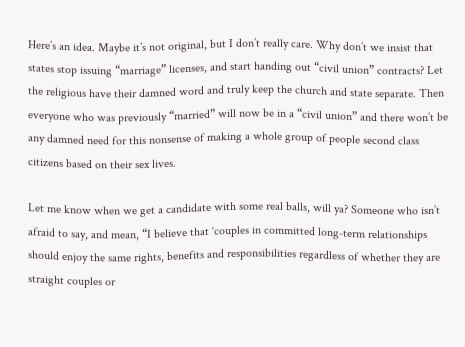Here’s an idea. Maybe it’s not original, but I don’t really care. Why don’t we insist that states stop issuing “marriage” licenses, and start handing out “civil union” contracts? Let the religious have their damned word and truly keep the church and state separate. Then everyone who was previously “married” will now be in a “civil union” and there won’t be any damned need for this nonsense of making a whole group of people second class citizens based on their sex lives.

Let me know when we get a candidate with some real balls, will ya? Someone who isn’t afraid to say, and mean, “I believe that ‘couples in committed long-term relationships should enjoy the same rights, benefits and responsibilities regardless of whether they are straight couples or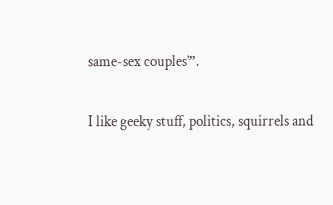same-sex couples’”.

I like geeky stuff, politics, squirrels and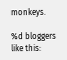monkeys.

%d bloggers like this: